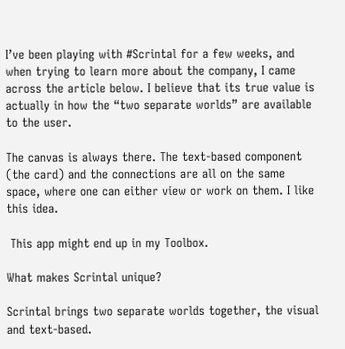I’ve been playing with #Scrintal for a few weeks, and when trying to learn more about the company, I came across the article below. I believe that its true value is actually in how the “two separate worlds” are available to the user.

The canvas is always there. The text-based component (the card) and the connections are all on the same space, where one can either view or work on them. I like this idea.

 This app might end up in my Toolbox.

What makes Scrintal unique?

Scrintal brings two separate worlds together, the visual and text-based.